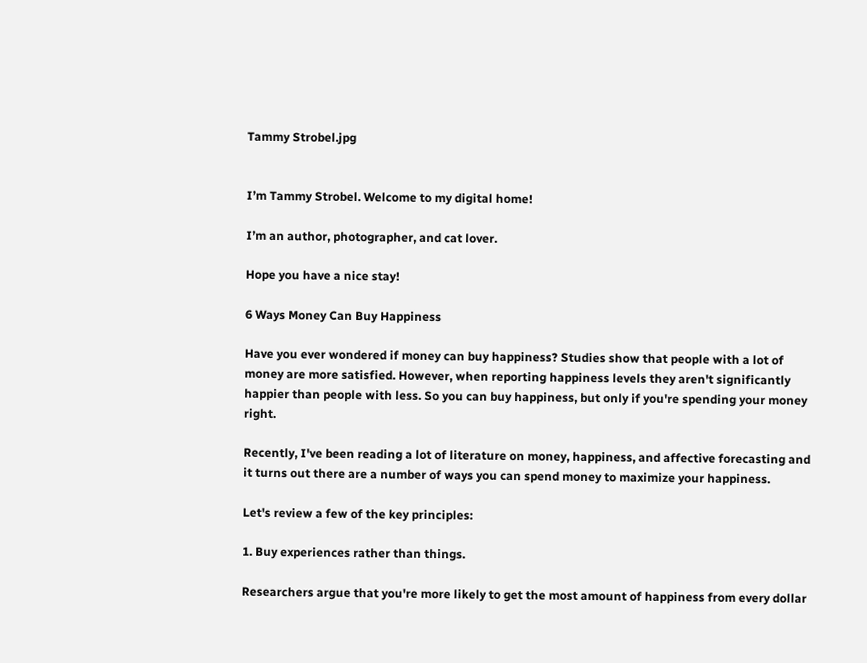Tammy Strobel.jpg


I’m Tammy Strobel. Welcome to my digital home!

I’m an author, photographer, and cat lover.

Hope you have a nice stay!

6 Ways Money Can Buy Happiness

Have you ever wondered if money can buy happiness? Studies show that people with a lot of money are more satisfied. However, when reporting happiness levels they aren't significantly happier than people with less. So you can buy happiness, but only if you're spending your money right.

Recently, I've been reading a lot of literature on money, happiness, and affective forecasting and it turns out there are a number of ways you can spend money to maximize your happiness.

Let's review a few of the key principles:

1. Buy experiences rather than things.

Researchers argue that you're more likely to get the most amount of happiness from every dollar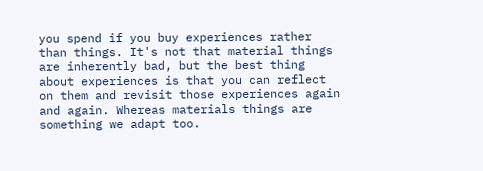you spend if you buy experiences rather than things. It's not that material things are inherently bad, but the best thing about experiences is that you can reflect on them and revisit those experiences again and again. Whereas materials things are something we adapt too.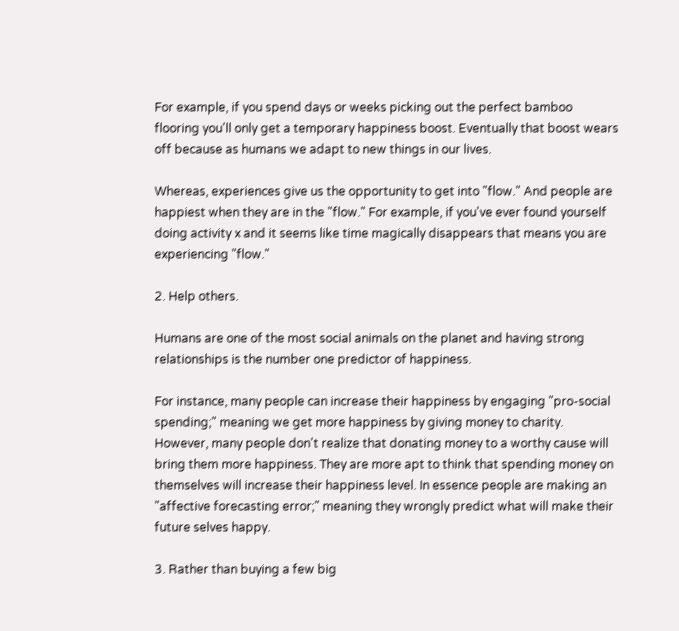For example, if you spend days or weeks picking out the perfect bamboo flooring you'll only get a temporary happiness boost. Eventually that boost wears off because as humans we adapt to new things in our lives.

Whereas, experiences give us the opportunity to get into "flow." And people are happiest when they are in the "flow." For example, if you've ever found yourself doing activity x and it seems like time magically disappears that means you are experiencing "flow."

2. Help others.

Humans are one of the most social animals on the planet and having strong relationships is the number one predictor of happiness.

For instance, many people can increase their happiness by engaging "pro-social spending;" meaning we get more happiness by giving money to charity. However, many people don't realize that donating money to a worthy cause will bring them more happiness. They are more apt to think that spending money on themselves will increase their happiness level. In essence people are making an "affective forecasting error;" meaning they wrongly predict what will make their future selves happy.

3. Rather than buying a few big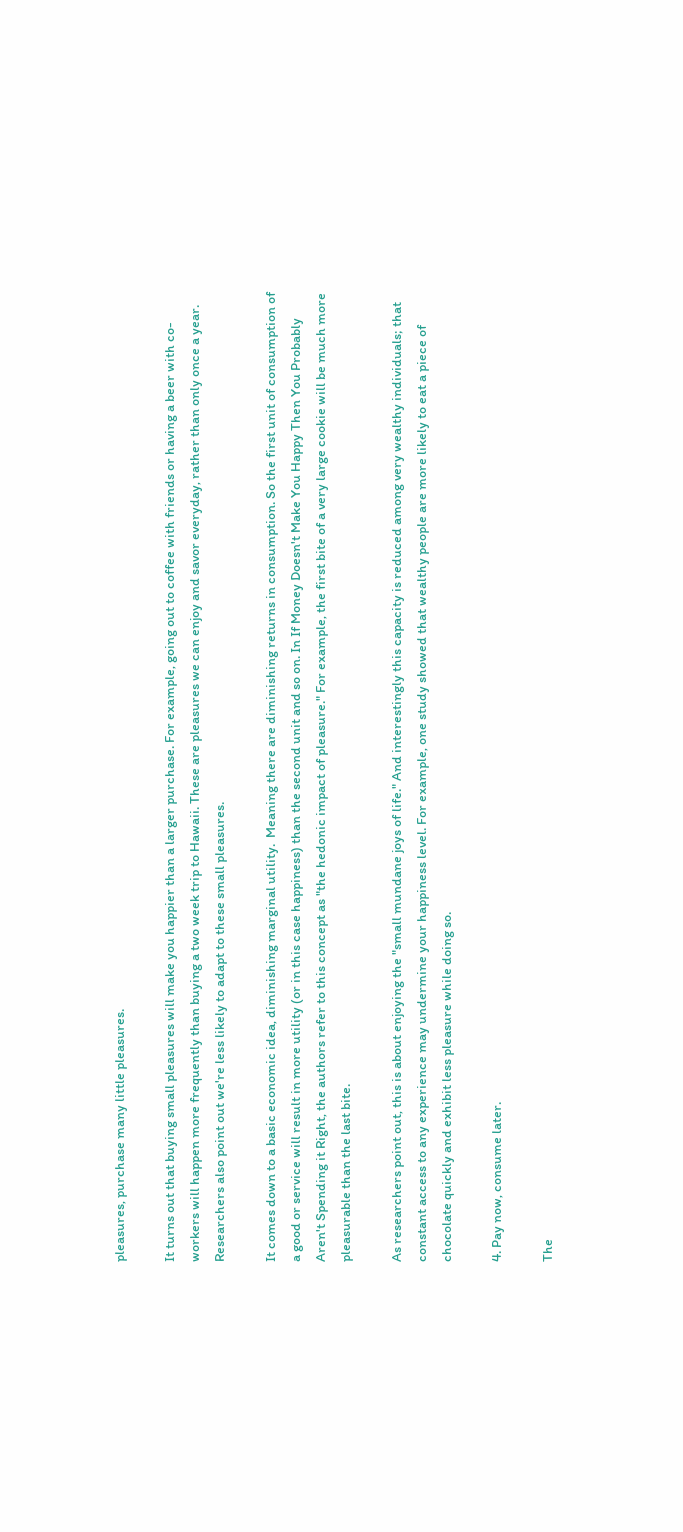pleasures, purchase many little pleasures.

It turns out that buying small pleasures will make you happier than a larger purchase. For example, going out to coffee with friends or having a beer with co-workers will happen more frequently than buying a two week trip to Hawaii. These are pleasures we can enjoy and savor everyday, rather than only once a year. Researchers also point out we're less likely to adapt to these small pleasures.

It comes down to a basic economic idea, diminishing marginal utility.  Meaning there are diminishing returns in consumption. So the first unit of consumption of a good or service will result in more utility (or in this case happiness) than the second unit and so on. In If Money Doesn't Make You Happy Then You Probably Aren't Spending it Right, the authors refer to this concept as "the hedonic impact of pleasure." For example, the first bite of a very large cookie will be much more pleasurable than the last bite.

As researchers point out, this is about enjoying the "small mundane joys of life." And interestingly this capacity is reduced among very wealthy individuals; that constant access to any experience may undermine your happiness level. For example, one study showed that wealthy people are more likely to eat a piece of chocolate quickly and exhibit less pleasure while doing so.

4. Pay now, consume later.

The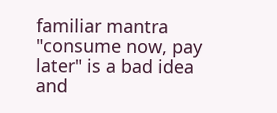familiar mantra "consume now, pay later" is a bad idea and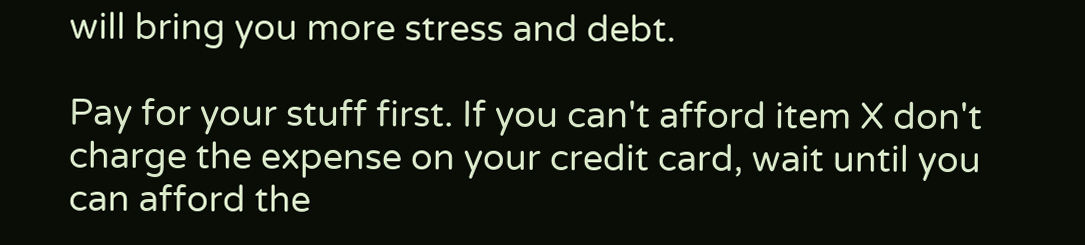will bring you more stress and debt.

Pay for your stuff first. If you can't afford item X don't charge the expense on your credit card, wait until you can afford the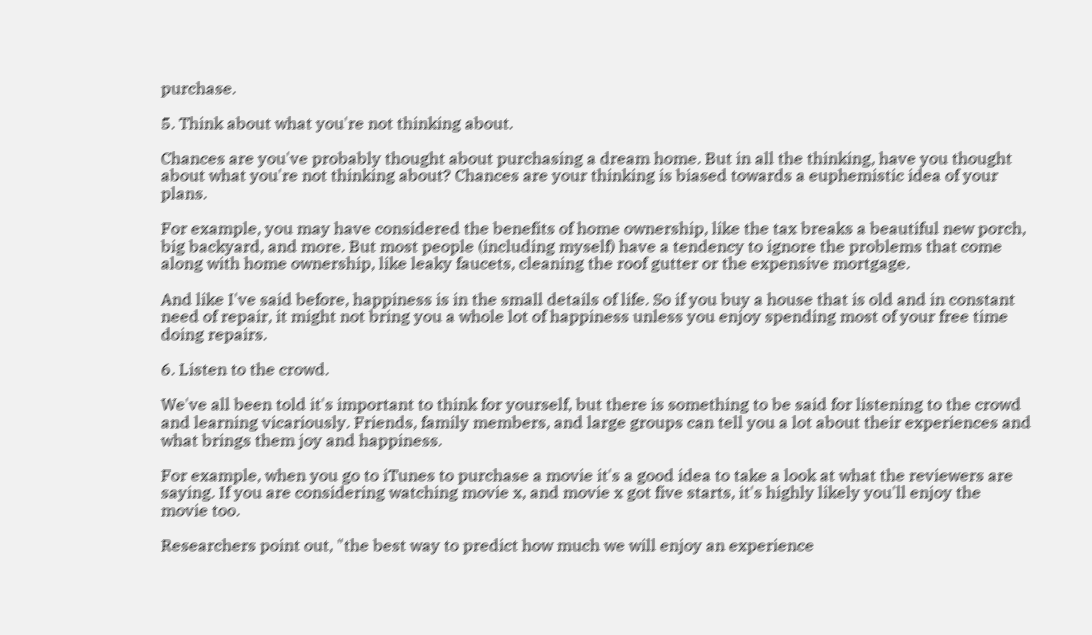purchase.

5. Think about what you're not thinking about.

Chances are you've probably thought about purchasing a dream home. But in all the thinking, have you thought about what you're not thinking about? Chances are your thinking is biased towards a euphemistic idea of your plans.

For example, you may have considered the benefits of home ownership, like the tax breaks a beautiful new porch, big backyard, and more. But most people (including myself) have a tendency to ignore the problems that come along with home ownership, like leaky faucets, cleaning the roof gutter or the expensive mortgage.

And like I've said before, happiness is in the small details of life. So if you buy a house that is old and in constant need of repair, it might not bring you a whole lot of happiness unless you enjoy spending most of your free time doing repairs.

6. Listen to the crowd.

We've all been told it's important to think for yourself, but there is something to be said for listening to the crowd and learning vicariously. Friends, family members, and large groups can tell you a lot about their experiences and what brings them joy and happiness.

For example, when you go to iTunes to purchase a movie it's a good idea to take a look at what the reviewers are saying. If you are considering watching movie x, and movie x got five starts, it's highly likely you'll enjoy the movie too.

Researchers point out, "the best way to predict how much we will enjoy an experience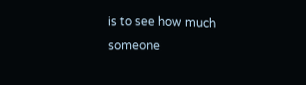is to see how much someone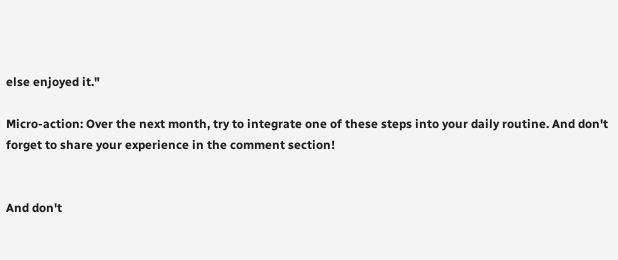else enjoyed it."

Micro-action: Over the next month, try to integrate one of these steps into your daily routine. And don't forget to share your experience in the comment section!


And don't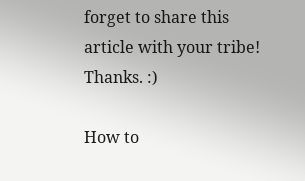forget to share this article with your tribe! Thanks. :)

How to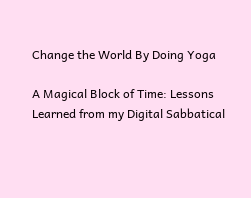Change the World By Doing Yoga

A Magical Block of Time: Lessons Learned from my Digital Sabbatical